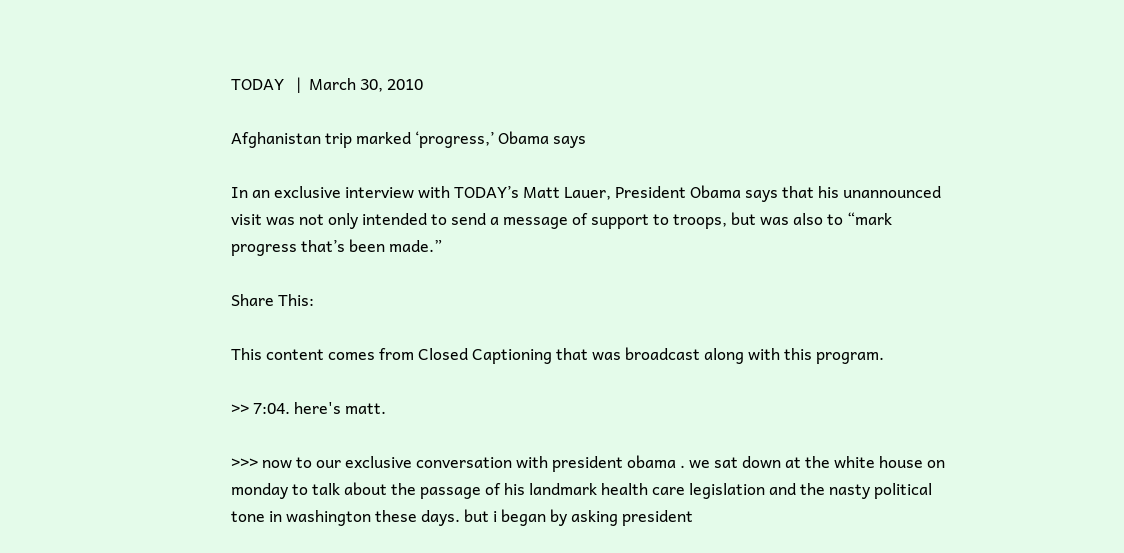TODAY   |  March 30, 2010

Afghanistan trip marked ‘progress,’ Obama says

In an exclusive interview with TODAY’s Matt Lauer, President Obama says that his unannounced visit was not only intended to send a message of support to troops, but was also to “mark progress that’s been made.”

Share This:

This content comes from Closed Captioning that was broadcast along with this program.

>> 7:04. here's matt.

>>> now to our exclusive conversation with president obama . we sat down at the white house on monday to talk about the passage of his landmark health care legislation and the nasty political tone in washington these days. but i began by asking president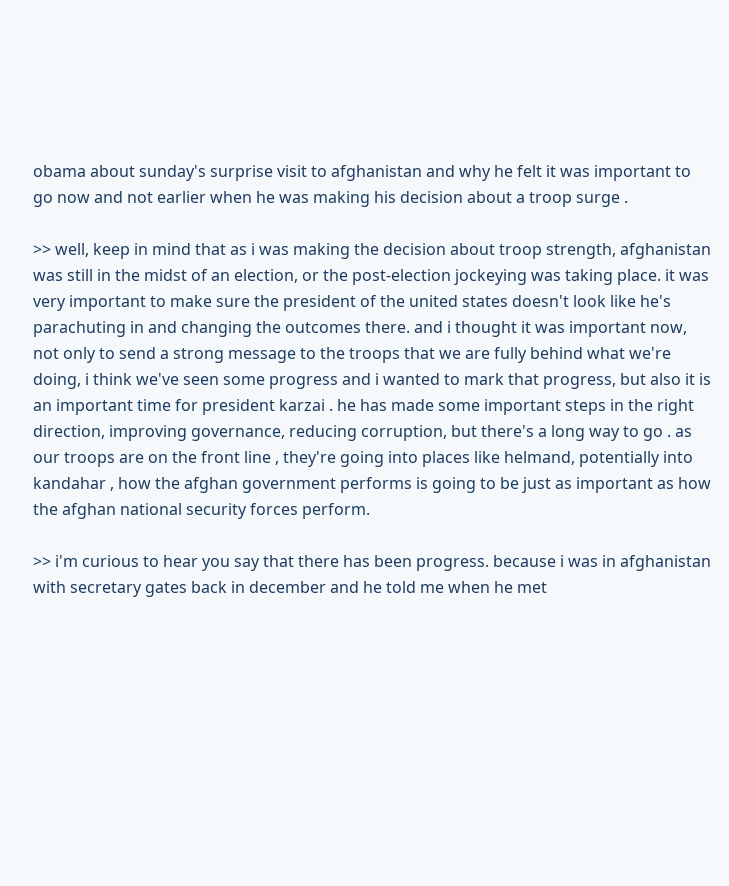obama about sunday's surprise visit to afghanistan and why he felt it was important to go now and not earlier when he was making his decision about a troop surge .

>> well, keep in mind that as i was making the decision about troop strength, afghanistan was still in the midst of an election, or the post-election jockeying was taking place. it was very important to make sure the president of the united states doesn't look like he's parachuting in and changing the outcomes there. and i thought it was important now, not only to send a strong message to the troops that we are fully behind what we're doing, i think we've seen some progress and i wanted to mark that progress, but also it is an important time for president karzai . he has made some important steps in the right direction, improving governance, reducing corruption, but there's a long way to go . as our troops are on the front line , they're going into places like helmand, potentially into kandahar , how the afghan government performs is going to be just as important as how the afghan national security forces perform.

>> i'm curious to hear you say that there has been progress. because i was in afghanistan with secretary gates back in december and he told me when he met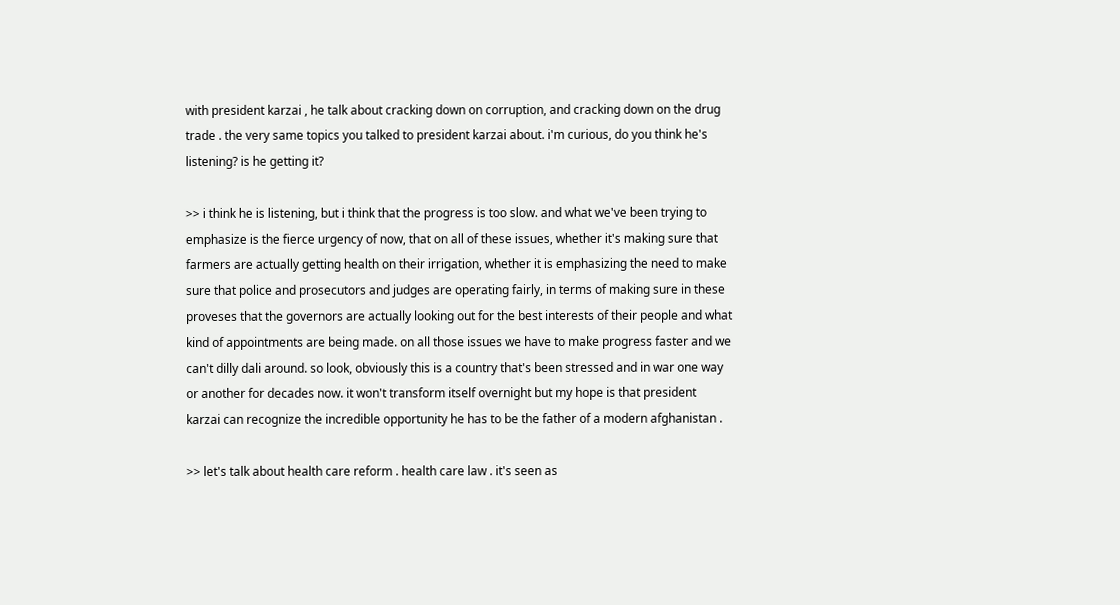with president karzai , he talk about cracking down on corruption, and cracking down on the drug trade . the very same topics you talked to president karzai about. i'm curious, do you think he's listening? is he getting it?

>> i think he is listening, but i think that the progress is too slow. and what we've been trying to emphasize is the fierce urgency of now, that on all of these issues, whether it's making sure that farmers are actually getting health on their irrigation, whether it is emphasizing the need to make sure that police and prosecutors and judges are operating fairly, in terms of making sure in these proveses that the governors are actually looking out for the best interests of their people and what kind of appointments are being made. on all those issues we have to make progress faster and we can't dilly dali around. so look, obviously this is a country that's been stressed and in war one way or another for decades now. it won't transform itself overnight but my hope is that president karzai can recognize the incredible opportunity he has to be the father of a modern afghanistan .

>> let's talk about health care reform . health care law . it's seen as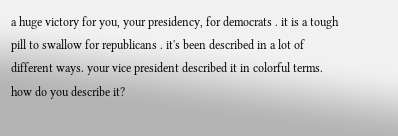a huge victory for you, your presidency, for democrats . it is a tough pill to swallow for republicans . it's been described in a lot of different ways. your vice president described it in colorful terms. how do you describe it?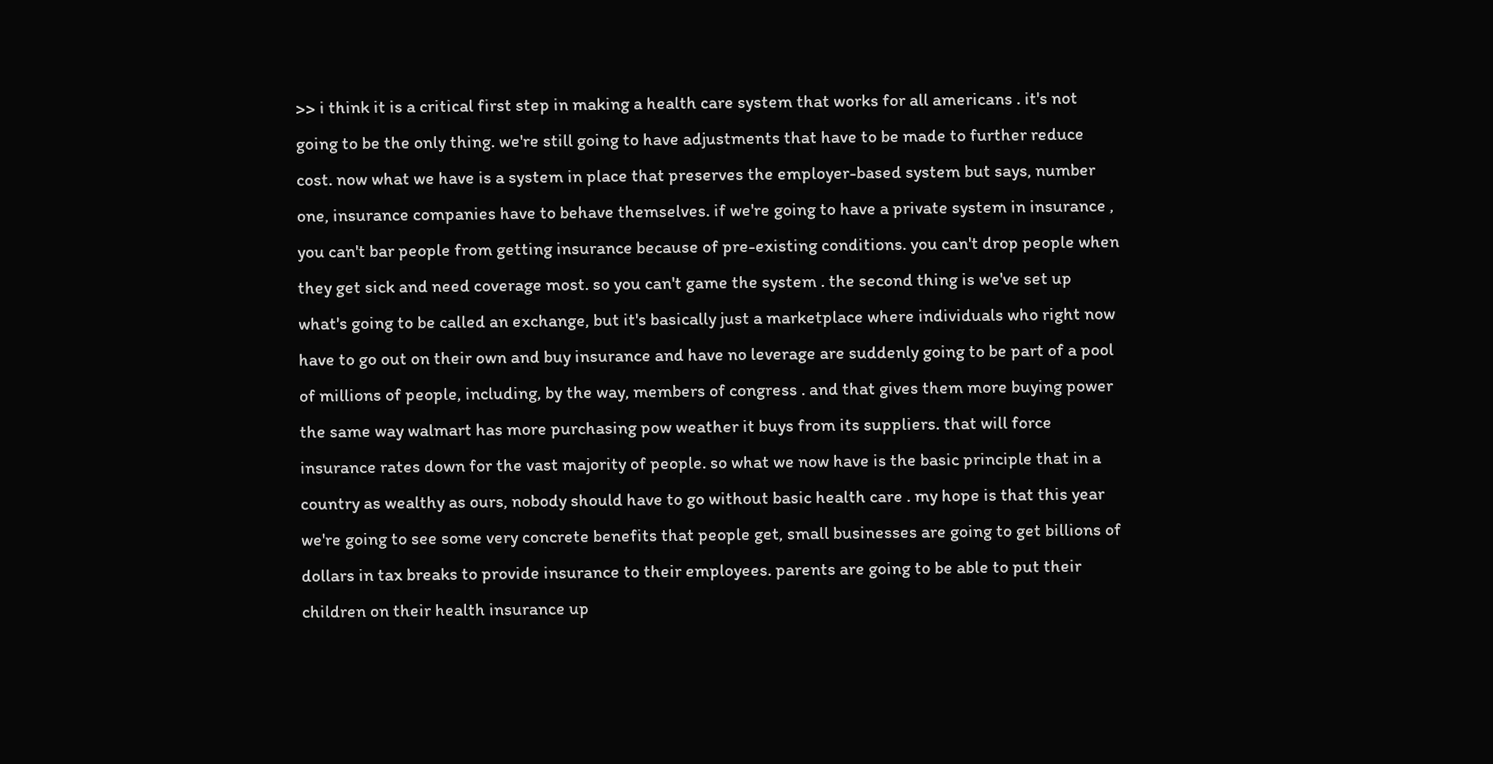>> i think it is a critical first step in making a health care system that works for all americans . it's not going to be the only thing. we're still going to have adjustments that have to be made to further reduce cost. now what we have is a system in place that preserves the employer-based system but says, number one, insurance companies have to behave themselves. if we're going to have a private system in insurance , you can't bar people from getting insurance because of pre-existing conditions. you can't drop people when they get sick and need coverage most. so you can't game the system . the second thing is we've set up what's going to be called an exchange, but it's basically just a marketplace where individuals who right now have to go out on their own and buy insurance and have no leverage are suddenly going to be part of a pool of millions of people, including, by the way, members of congress . and that gives them more buying power the same way walmart has more purchasing pow weather it buys from its suppliers. that will force insurance rates down for the vast majority of people. so what we now have is the basic principle that in a country as wealthy as ours, nobody should have to go without basic health care . my hope is that this year we're going to see some very concrete benefits that people get, small businesses are going to get billions of dollars in tax breaks to provide insurance to their employees. parents are going to be able to put their children on their health insurance up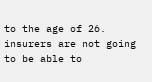to the age of 26. insurers are not going to be able to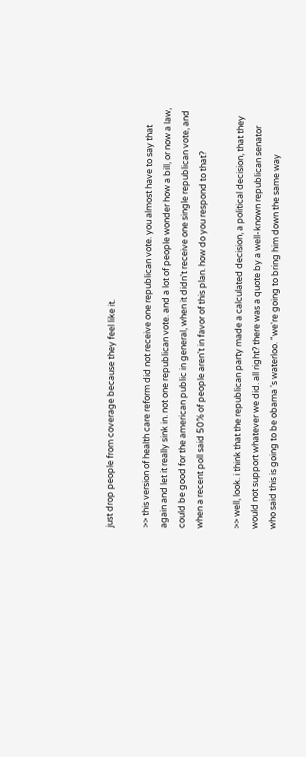just drop people from coverage because they feel like it.

>> this version of health care reform did not receive one republican vote. you almost have to say that again and let it really sink in. not one republican vote. and a lot of people wonder how a bill, or now a law, could be good for the american public in general, when it didn't receive one single republican vote, and when a recent poll said 50% of people aren't in favor of this plan. how do you respond to that?

>> well, look. i think that the republican party made a calculated decision, a political decision, that they would not support whatever we did. all right? there was a quote by a well-known republican senator who said this is going to be obama 's waterloo. "we're going to bring him down the same way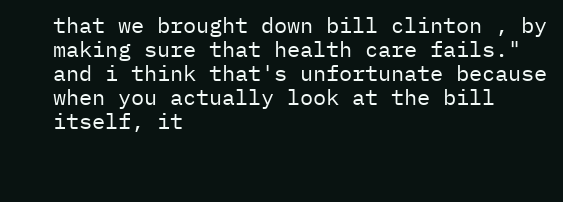that we brought down bill clinton , by making sure that health care fails." and i think that's unfortunate because when you actually look at the bill itself, it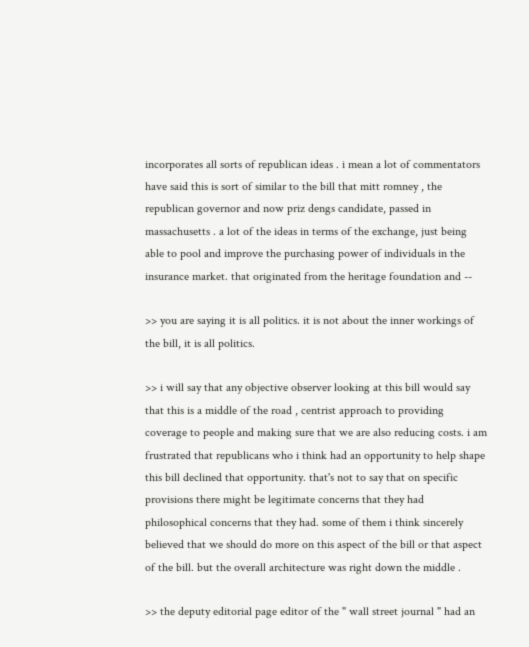incorporates all sorts of republican ideas . i mean a lot of commentators have said this is sort of similar to the bill that mitt romney , the republican governor and now priz dengs candidate, passed in massachusetts . a lot of the ideas in terms of the exchange, just being able to pool and improve the purchasing power of individuals in the insurance market. that originated from the heritage foundation and --

>> you are saying it is all politics. it is not about the inner workings of the bill, it is all politics.

>> i will say that any objective observer looking at this bill would say that this is a middle of the road , centrist approach to providing coverage to people and making sure that we are also reducing costs. i am frustrated that republicans who i think had an opportunity to help shape this bill declined that opportunity. that's not to say that on specific provisions there might be legitimate concerns that they had philosophical concerns that they had. some of them i think sincerely believed that we should do more on this aspect of the bill or that aspect of the bill. but the overall architecture was right down the middle .

>> the deputy editorial page editor of the " wall street journal " had an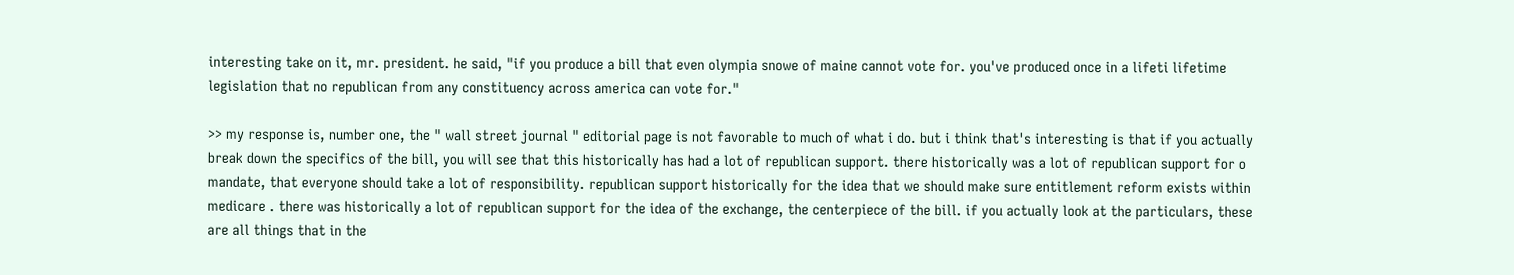interesting take on it, mr. president. he said, "if you produce a bill that even olympia snowe of maine cannot vote for. you've produced once in a lifeti lifetime legislation that no republican from any constituency across america can vote for."

>> my response is, number one, the " wall street journal " editorial page is not favorable to much of what i do. but i think that's interesting is that if you actually break down the specifics of the bill, you will see that this historically has had a lot of republican support. there historically was a lot of republican support for o mandate, that everyone should take a lot of responsibility. republican support historically for the idea that we should make sure entitlement reform exists within medicare . there was historically a lot of republican support for the idea of the exchange, the centerpiece of the bill. if you actually look at the particulars, these are all things that in the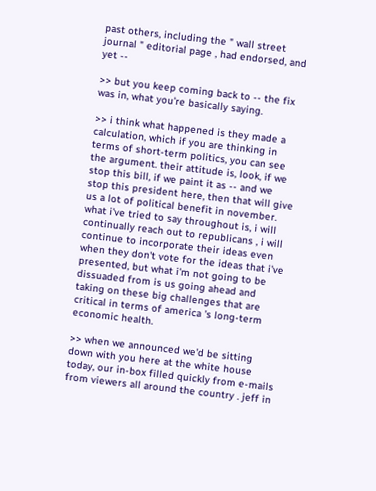past others, including the " wall street journal " editorial page , had endorsed, and yet --

>> but you keep coming back to -- the fix was in, what you're basically saying.

>> i think what happened is they made a calculation, which if you are thinking in terms of short-term politics, you can see the argument. their attitude is, look, if we stop this bill, if we paint it as -- and we stop this president here, then that will give us a lot of political benefit in november. what i've tried to say throughout is, i will continually reach out to republicans , i will continue to incorporate their ideas even when they don't vote for the ideas that i've presented, but what i'm not going to be dissuaded from is us going ahead and taking on these big challenges that are critical in terms of america 's long-term economic health.

>> when we announced we'd be sitting down with you here at the white house today, our in-box filled quickly from e-mails from viewers all around the country . jeff in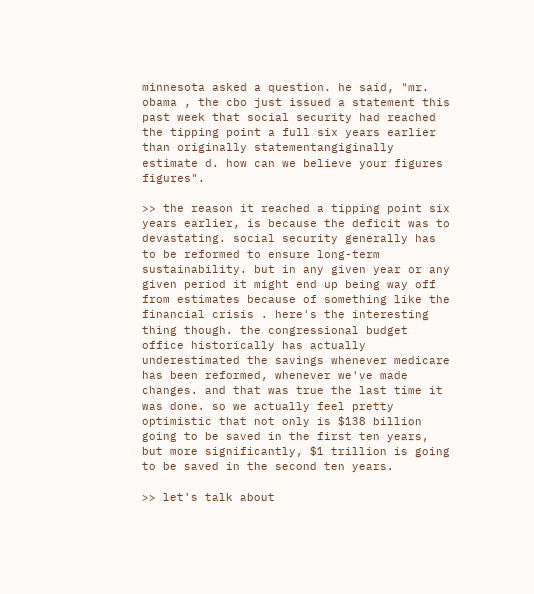minnesota asked a question. he said, "mr. obama , the cbo just issued a statement this past week that social security had reached the tipping point a full six years earlier than originally statementangiginally estimate d. how can we believe your figures figures".

>> the reason it reached a tipping point six years earlier, is because the deficit was to devastating. social security generally has to be reformed to ensure long-term sustainability. but in any given year or any given period it might end up being way off from estimates because of something like the financial crisis . here's the interesting thing though. the congressional budget office historically has actually underestimated the savings whenever medicare has been reformed, whenever we've made changes. and that was true the last time it was done. so we actually feel pretty optimistic that not only is $138 billion going to be saved in the first ten years, but more significantly, $1 trillion is going to be saved in the second ten years.

>> let's talk about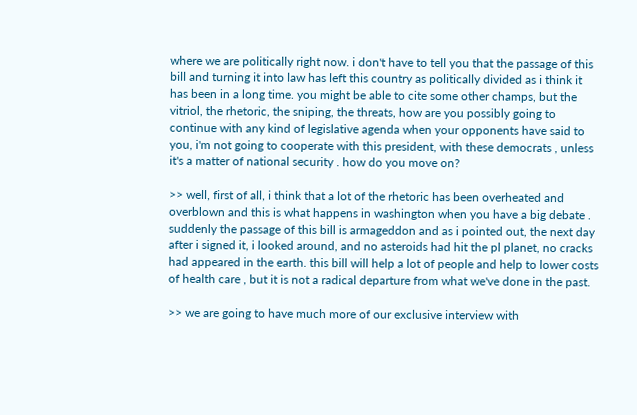where we are politically right now. i don't have to tell you that the passage of this bill and turning it into law has left this country as politically divided as i think it has been in a long time. you might be able to cite some other champs, but the vitriol, the rhetoric, the sniping, the threats, how are you possibly going to continue with any kind of legislative agenda when your opponents have said to you, i'm not going to cooperate with this president, with these democrats , unless it's a matter of national security . how do you move on?

>> well, first of all, i think that a lot of the rhetoric has been overheated and overblown and this is what happens in washington when you have a big debate . suddenly the passage of this bill is armageddon and as i pointed out, the next day after i signed it, i looked around, and no asteroids had hit the pl planet, no cracks had appeared in the earth. this bill will help a lot of people and help to lower costs of health care , but it is not a radical departure from what we've done in the past.

>> we are going to have much more of our exclusive interview with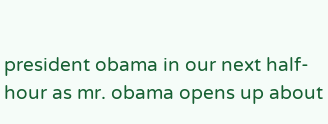president obama in our next half-hour as mr. obama opens up about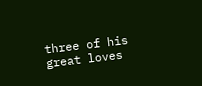three of his great loves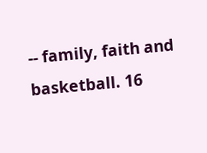-- family, faith and basketball. 16